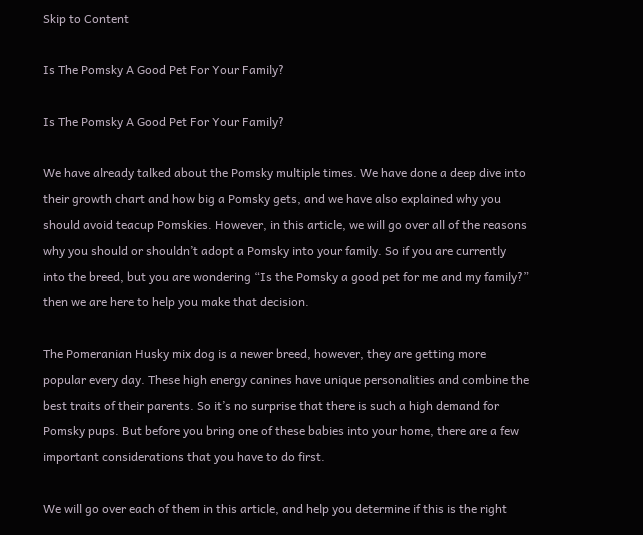Skip to Content

Is The Pomsky A Good Pet For Your Family?

Is The Pomsky A Good Pet For Your Family?

We have already talked about the Pomsky multiple times. We have done a deep dive into their growth chart and how big a Pomsky gets, and we have also explained why you should avoid teacup Pomskies. However, in this article, we will go over all of the reasons why you should or shouldn’t adopt a Pomsky into your family. So if you are currently into the breed, but you are wondering “Is the Pomsky a good pet for me and my family?” then we are here to help you make that decision.

The Pomeranian Husky mix dog is a newer breed, however, they are getting more popular every day. These high energy canines have unique personalities and combine the best traits of their parents. So it’s no surprise that there is such a high demand for Pomsky pups. But before you bring one of these babies into your home, there are a few important considerations that you have to do first.

We will go over each of them in this article, and help you determine if this is the right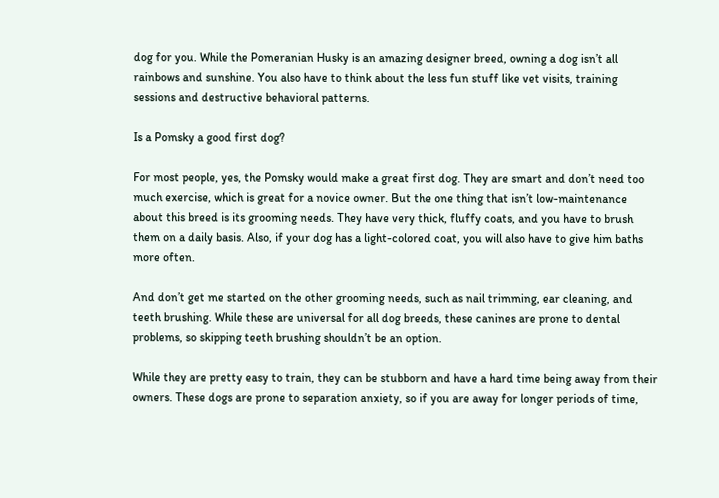dog for you. While the Pomeranian Husky is an amazing designer breed, owning a dog isn’t all rainbows and sunshine. You also have to think about the less fun stuff like vet visits, training sessions and destructive behavioral patterns.

Is a Pomsky a good first dog?

For most people, yes, the Pomsky would make a great first dog. They are smart and don’t need too much exercise, which is great for a novice owner. But the one thing that isn’t low-maintenance about this breed is its grooming needs. They have very thick, fluffy coats, and you have to brush them on a daily basis. Also, if your dog has a light-colored coat, you will also have to give him baths more often.

And don’t get me started on the other grooming needs, such as nail trimming, ear cleaning, and teeth brushing. While these are universal for all dog breeds, these canines are prone to dental problems, so skipping teeth brushing shouldn’t be an option.

While they are pretty easy to train, they can be stubborn and have a hard time being away from their owners. These dogs are prone to separation anxiety, so if you are away for longer periods of time,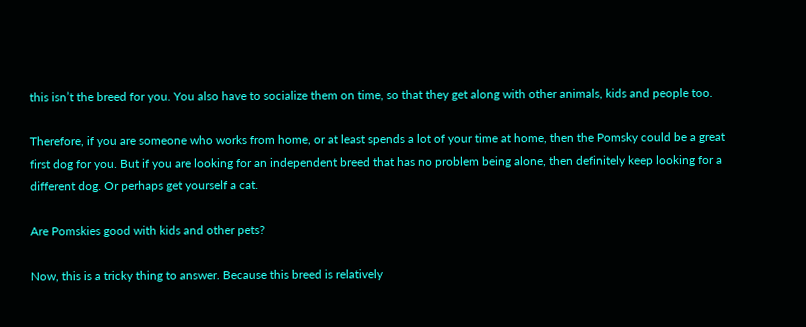this isn’t the breed for you. You also have to socialize them on time, so that they get along with other animals, kids and people too.

Therefore, if you are someone who works from home, or at least spends a lot of your time at home, then the Pomsky could be a great first dog for you. But if you are looking for an independent breed that has no problem being alone, then definitely keep looking for a different dog. Or perhaps get yourself a cat.

Are Pomskies good with kids and other pets?

Now, this is a tricky thing to answer. Because this breed is relatively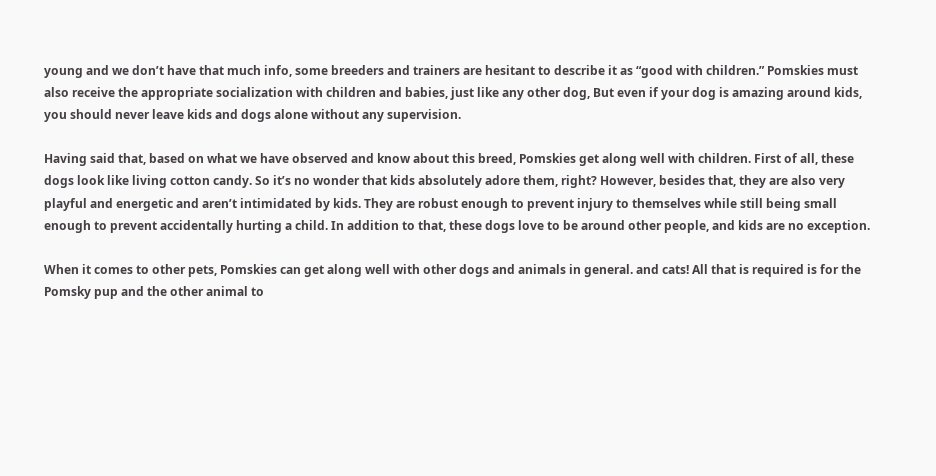young and we don’t have that much info, some breeders and trainers are hesitant to describe it as “good with children.” Pomskies must also receive the appropriate socialization with children and babies, just like any other dog, But even if your dog is amazing around kids, you should never leave kids and dogs alone without any supervision.

Having said that, based on what we have observed and know about this breed, Pomskies get along well with children. First of all, these dogs look like living cotton candy. So it’s no wonder that kids absolutely adore them, right? However, besides that, they are also very playful and energetic and aren’t intimidated by kids. They are robust enough to prevent injury to themselves while still being small enough to prevent accidentally hurting a child. In addition to that, these dogs love to be around other people, and kids are no exception.

When it comes to other pets, Pomskies can get along well with other dogs and animals in general. and cats! All that is required is for the Pomsky pup and the other animal to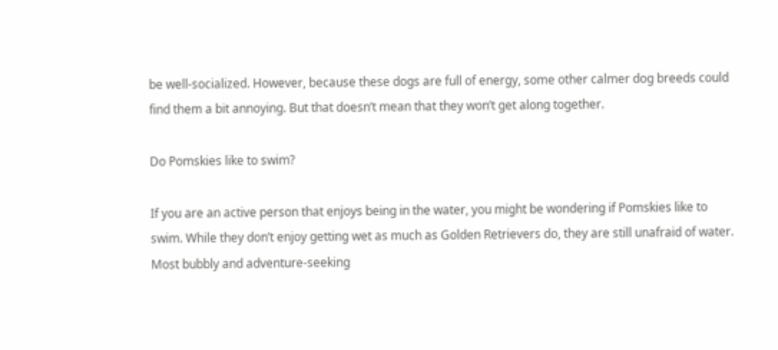be well-socialized. However, because these dogs are full of energy, some other calmer dog breeds could find them a bit annoying. But that doesn’t mean that they won’t get along together.

Do Pomskies like to swim?

If you are an active person that enjoys being in the water, you might be wondering if Pomskies like to swim. While they don’t enjoy getting wet as much as Golden Retrievers do, they are still unafraid of water. Most bubbly and adventure-seeking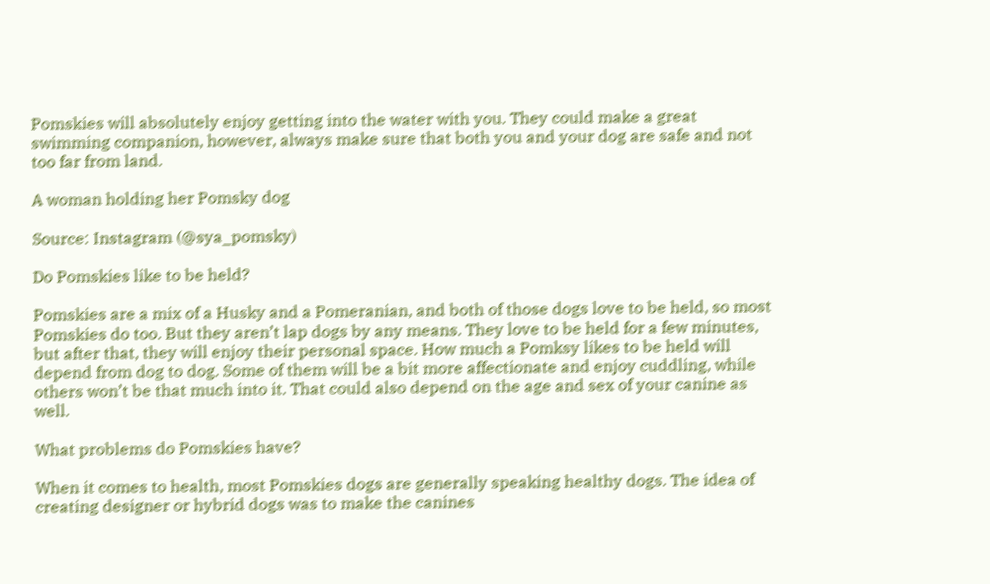Pomskies will absolutely enjoy getting into the water with you. They could make a great swimming companion, however, always make sure that both you and your dog are safe and not too far from land.

A woman holding her Pomsky dog

Source: Instagram (@sya_pomsky)

Do Pomskies like to be held?

Pomskies are a mix of a Husky and a Pomeranian, and both of those dogs love to be held, so most Pomskies do too. But they aren’t lap dogs by any means. They love to be held for a few minutes, but after that, they will enjoy their personal space. How much a Pomksy likes to be held will depend from dog to dog. Some of them will be a bit more affectionate and enjoy cuddling, while others won’t be that much into it. That could also depend on the age and sex of your canine as well.

What problems do Pomskies have?

When it comes to health, most Pomskies dogs are generally speaking healthy dogs. The idea of creating designer or hybrid dogs was to make the canines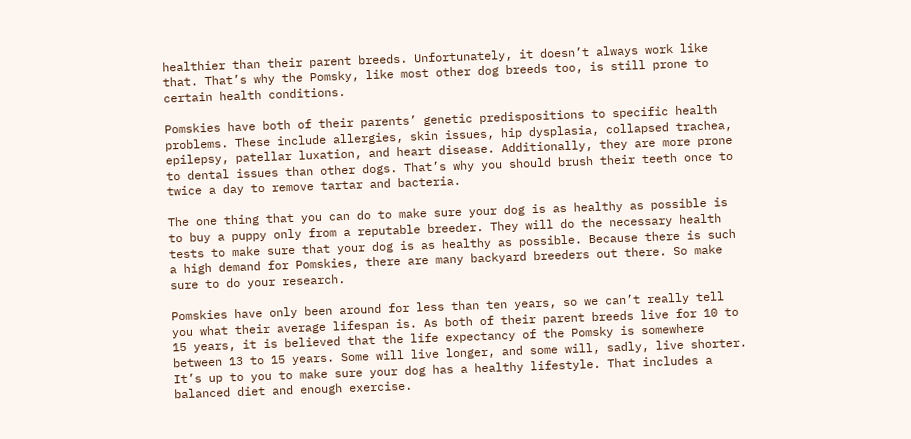healthier than their parent breeds. Unfortunately, it doesn’t always work like that. That’s why the Pomsky, like most other dog breeds too, is still prone to certain health conditions.

Pomskies have both of their parents’ genetic predispositions to specific health problems. These include allergies, skin issues, hip dysplasia, collapsed trachea, epilepsy, patellar luxation, and heart disease. Additionally, they are more prone to dental issues than other dogs. That’s why you should brush their teeth once to twice a day to remove tartar and bacteria.

The one thing that you can do to make sure your dog is as healthy as possible is to buy a puppy only from a reputable breeder. They will do the necessary health tests to make sure that your dog is as healthy as possible. Because there is such a high demand for Pomskies, there are many backyard breeders out there. So make sure to do your research.

Pomskies have only been around for less than ten years, so we can’t really tell you what their average lifespan is. As both of their parent breeds live for 10 to 15 years, it is believed that the life expectancy of the Pomsky is somewhere between 13 to 15 years. Some will live longer, and some will, sadly, live shorter. It’s up to you to make sure your dog has a healthy lifestyle. That includes a balanced diet and enough exercise.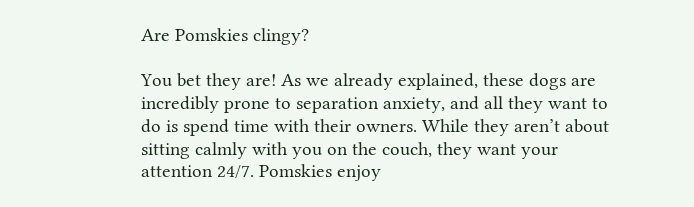Are Pomskies clingy?

You bet they are! As we already explained, these dogs are incredibly prone to separation anxiety, and all they want to do is spend time with their owners. While they aren’t about sitting calmly with you on the couch, they want your attention 24/7. Pomskies enjoy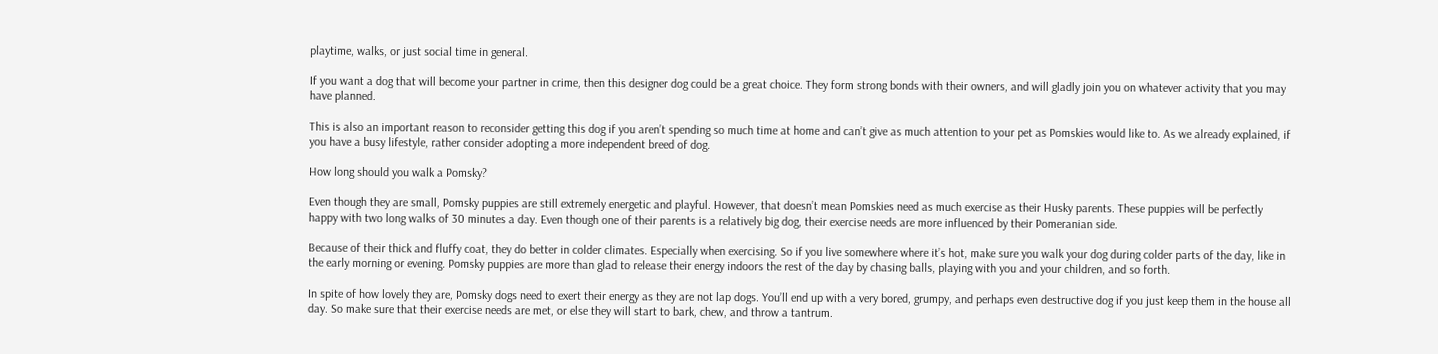playtime, walks, or just social time in general.

If you want a dog that will become your partner in crime, then this designer dog could be a great choice. They form strong bonds with their owners, and will gladly join you on whatever activity that you may have planned.

This is also an important reason to reconsider getting this dog if you aren’t spending so much time at home and can’t give as much attention to your pet as Pomskies would like to. As we already explained, if you have a busy lifestyle, rather consider adopting a more independent breed of dog.

How long should you walk a Pomsky?

Even though they are small, Pomsky puppies are still extremely energetic and playful. However, that doesn’t mean Pomskies need as much exercise as their Husky parents. These puppies will be perfectly happy with two long walks of 30 minutes a day. Even though one of their parents is a relatively big dog, their exercise needs are more influenced by their Pomeranian side.

Because of their thick and fluffy coat, they do better in colder climates. Especially when exercising. So if you live somewhere where it’s hot, make sure you walk your dog during colder parts of the day, like in the early morning or evening. Pomsky puppies are more than glad to release their energy indoors the rest of the day by chasing balls, playing with you and your children, and so forth.

In spite of how lovely they are, Pomsky dogs need to exert their energy as they are not lap dogs. You’ll end up with a very bored, grumpy, and perhaps even destructive dog if you just keep them in the house all day. So make sure that their exercise needs are met, or else they will start to bark, chew, and throw a tantrum.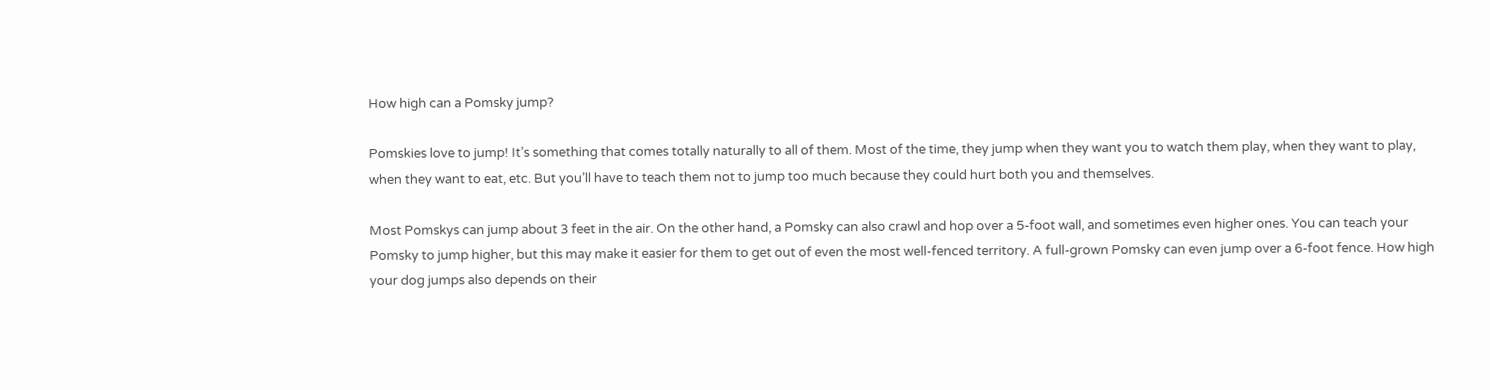How high can a Pomsky jump?

Pomskies love to jump! It’s something that comes totally naturally to all of them. Most of the time, they jump when they want you to watch them play, when they want to play, when they want to eat, etc. But you’ll have to teach them not to jump too much because they could hurt both you and themselves.

Most Pomskys can jump about 3 feet in the air. On the other hand, a Pomsky can also crawl and hop over a 5-foot wall, and sometimes even higher ones. You can teach your Pomsky to jump higher, but this may make it easier for them to get out of even the most well-fenced territory. A full-grown Pomsky can even jump over a 6-foot fence. How high your dog jumps also depends on their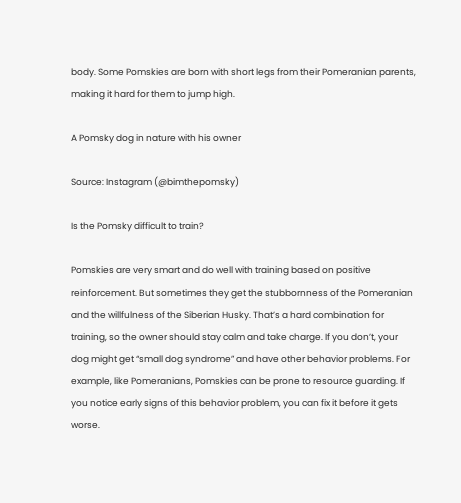body. Some Pomskies are born with short legs from their Pomeranian parents, making it hard for them to jump high.

A Pomsky dog in nature with his owner

Source: Instagram (@bimthepomsky)

Is the Pomsky difficult to train?

Pomskies are very smart and do well with training based on positive reinforcement. But sometimes they get the stubbornness of the Pomeranian and the willfulness of the Siberian Husky. That’s a hard combination for training, so the owner should stay calm and take charge. If you don’t, your dog might get “small dog syndrome” and have other behavior problems. For example, like Pomeranians, Pomskies can be prone to resource guarding. If you notice early signs of this behavior problem, you can fix it before it gets worse.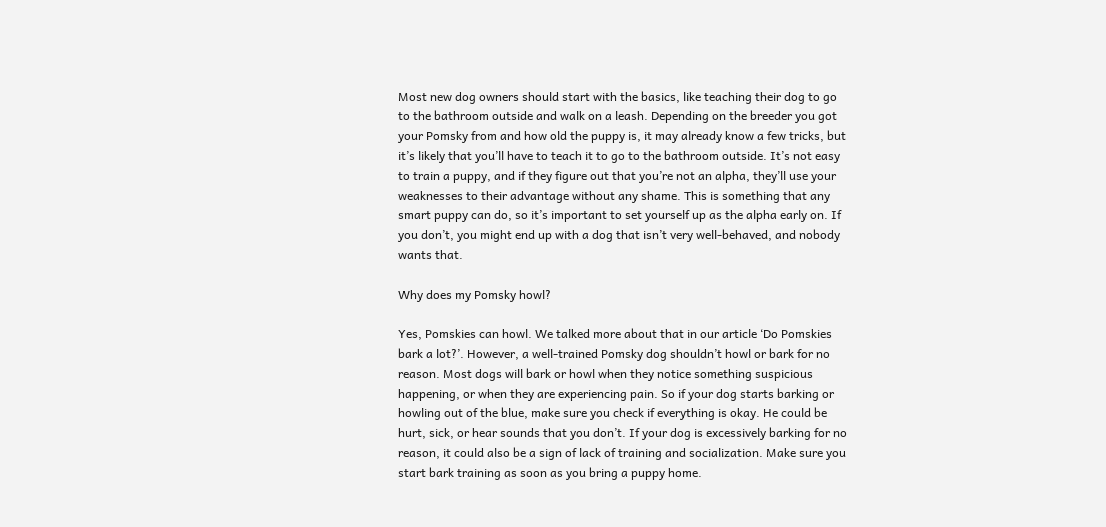Most new dog owners should start with the basics, like teaching their dog to go to the bathroom outside and walk on a leash. Depending on the breeder you got your Pomsky from and how old the puppy is, it may already know a few tricks, but it’s likely that you’ll have to teach it to go to the bathroom outside. It’s not easy to train a puppy, and if they figure out that you’re not an alpha, they’ll use your weaknesses to their advantage without any shame. This is something that any smart puppy can do, so it’s important to set yourself up as the alpha early on. If you don’t, you might end up with a dog that isn’t very well-behaved, and nobody wants that.

Why does my Pomsky howl?

Yes, Pomskies can howl. We talked more about that in our article ‘Do Pomskies bark a lot?’. However, a well-trained Pomsky dog shouldn’t howl or bark for no reason. Most dogs will bark or howl when they notice something suspicious happening, or when they are experiencing pain. So if your dog starts barking or howling out of the blue, make sure you check if everything is okay. He could be hurt, sick, or hear sounds that you don’t. If your dog is excessively barking for no reason, it could also be a sign of lack of training and socialization. Make sure you start bark training as soon as you bring a puppy home.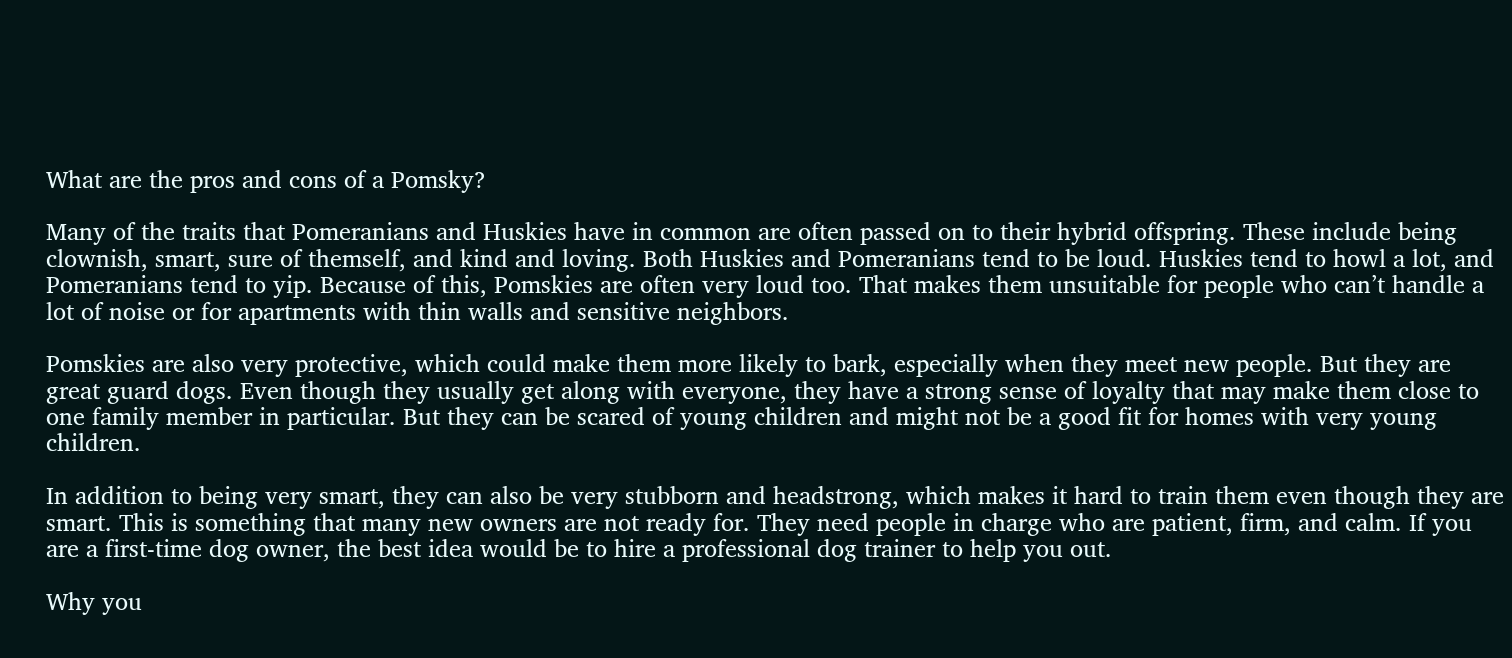What are the pros and cons of a Pomsky?

Many of the traits that Pomeranians and Huskies have in common are often passed on to their hybrid offspring. These include being clownish, smart, sure of themself, and kind and loving. Both Huskies and Pomeranians tend to be loud. Huskies tend to howl a lot, and Pomeranians tend to yip. Because of this, Pomskies are often very loud too. That makes them unsuitable for people who can’t handle a lot of noise or for apartments with thin walls and sensitive neighbors.

Pomskies are also very protective, which could make them more likely to bark, especially when they meet new people. But they are great guard dogs. Even though they usually get along with everyone, they have a strong sense of loyalty that may make them close to one family member in particular. But they can be scared of young children and might not be a good fit for homes with very young children.

In addition to being very smart, they can also be very stubborn and headstrong, which makes it hard to train them even though they are smart. This is something that many new owners are not ready for. They need people in charge who are patient, firm, and calm. If you are a first-time dog owner, the best idea would be to hire a professional dog trainer to help you out.

Why you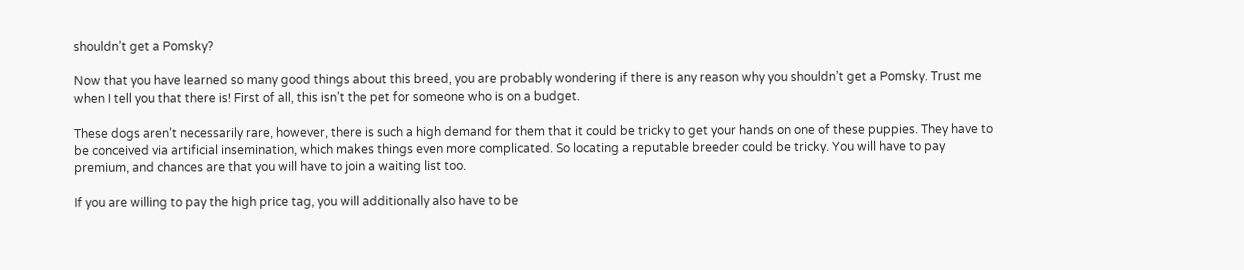shouldn’t get a Pomsky?

Now that you have learned so many good things about this breed, you are probably wondering if there is any reason why you shouldn’t get a Pomsky. Trust me when I tell you that there is! First of all, this isn’t the pet for someone who is on a budget.

These dogs aren’t necessarily rare, however, there is such a high demand for them that it could be tricky to get your hands on one of these puppies. They have to be conceived via artificial insemination, which makes things even more complicated. So locating a reputable breeder could be tricky. You will have to pay premium, and chances are that you will have to join a waiting list too.

If you are willing to pay the high price tag, you will additionally also have to be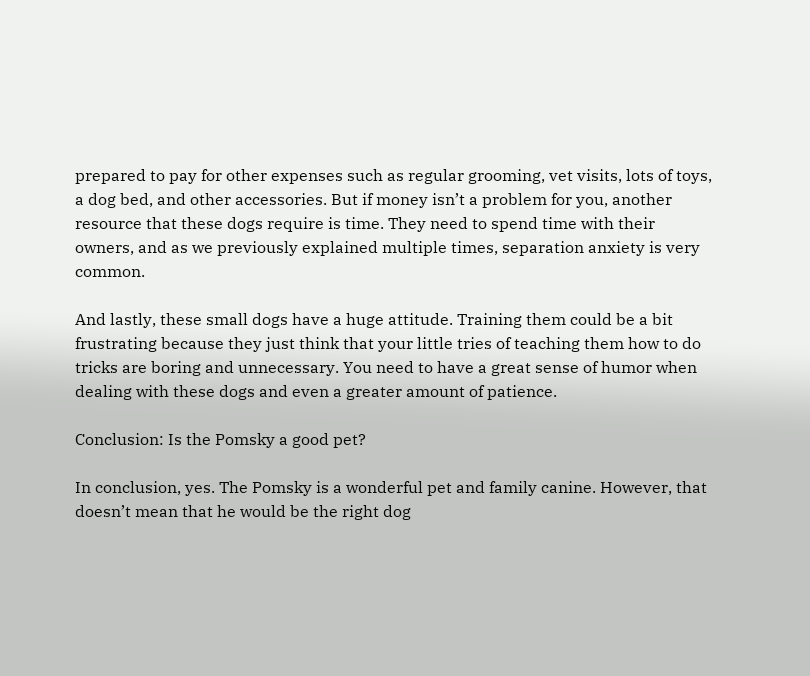prepared to pay for other expenses such as regular grooming, vet visits, lots of toys, a dog bed, and other accessories. But if money isn’t a problem for you, another resource that these dogs require is time. They need to spend time with their owners, and as we previously explained multiple times, separation anxiety is very common.

And lastly, these small dogs have a huge attitude. Training them could be a bit frustrating because they just think that your little tries of teaching them how to do tricks are boring and unnecessary. You need to have a great sense of humor when dealing with these dogs and even a greater amount of patience.

Conclusion: Is the Pomsky a good pet?

In conclusion, yes. The Pomsky is a wonderful pet and family canine. However, that doesn’t mean that he would be the right dog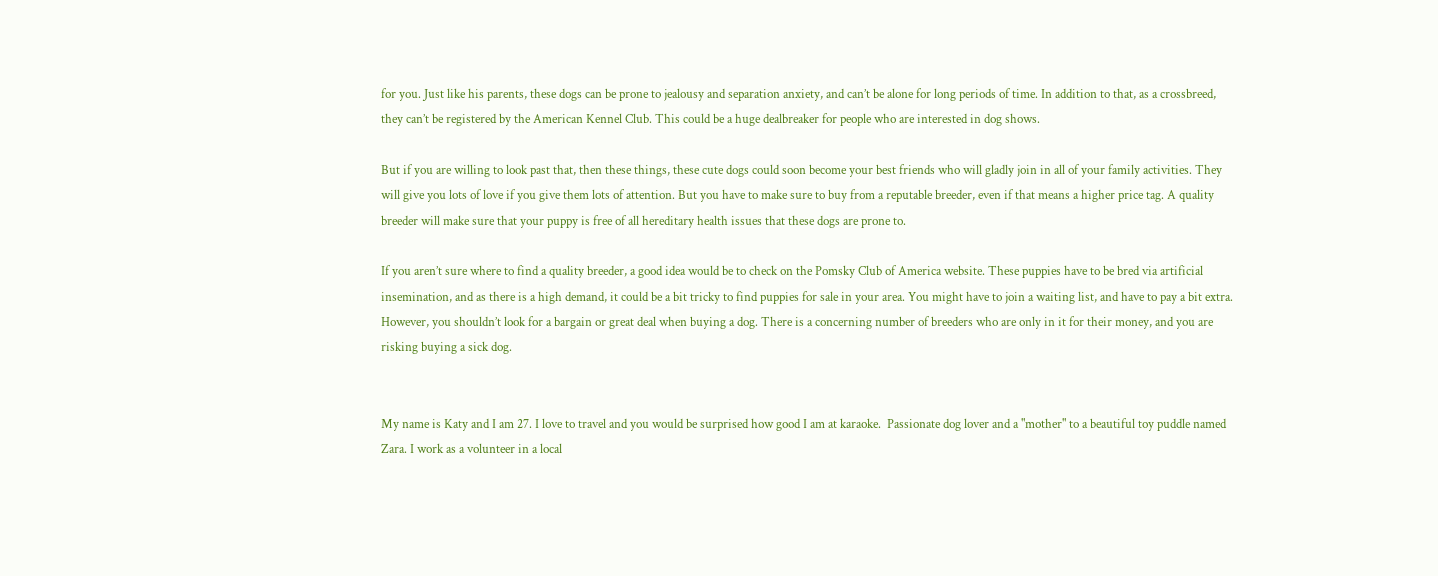for you. Just like his parents, these dogs can be prone to jealousy and separation anxiety, and can’t be alone for long periods of time. In addition to that, as a crossbreed, they can’t be registered by the American Kennel Club. This could be a huge dealbreaker for people who are interested in dog shows.

But if you are willing to look past that, then these things, these cute dogs could soon become your best friends who will gladly join in all of your family activities. They will give you lots of love if you give them lots of attention. But you have to make sure to buy from a reputable breeder, even if that means a higher price tag. A quality breeder will make sure that your puppy is free of all hereditary health issues that these dogs are prone to.

If you aren’t sure where to find a quality breeder, a good idea would be to check on the Pomsky Club of America website. These puppies have to be bred via artificial insemination, and as there is a high demand, it could be a bit tricky to find puppies for sale in your area. You might have to join a waiting list, and have to pay a bit extra. However, you shouldn’t look for a bargain or great deal when buying a dog. There is a concerning number of breeders who are only in it for their money, and you are risking buying a sick dog.


My name is Katy and I am 27. I love to travel and you would be surprised how good I am at karaoke.  Passionate dog lover and a "mother" to a beautiful toy puddle named Zara. I work as a volunteer in a local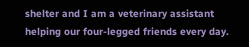shelter and I am a veterinary assistant helping our four-legged friends every day.